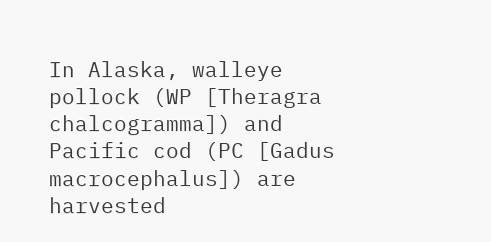In Alaska, walleye pollock (WP [Theragra chalcogramma]) and Pacific cod (PC [Gadus macrocephalus]) are harvested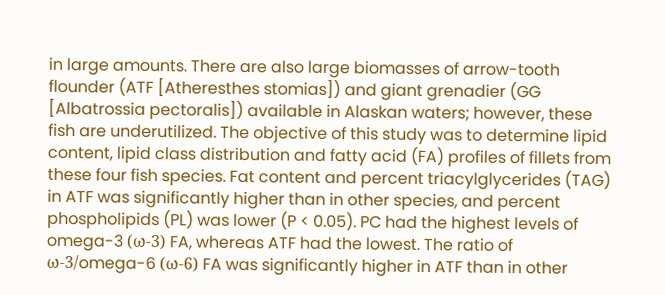in large amounts. There are also large biomasses of arrow-tooth flounder (ATF [Atheresthes stomias]) and giant grenadier (GG [Albatrossia pectoralis]) available in Alaskan waters; however, these fish are underutilized. The objective of this study was to determine lipid content, lipid class distribution and fatty acid (FA) profiles of fillets from these four fish species. Fat content and percent triacylglycerides (TAG) in ATF was significantly higher than in other species, and percent phospholipids (PL) was lower (P < 0.05). PC had the highest levels of omega-3 (ω-3) FA, whereas ATF had the lowest. The ratio of ω-3/omega-6 (ω-6) FA was significantly higher in ATF than in other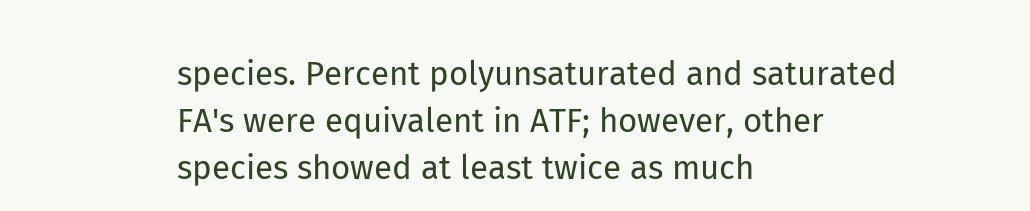species. Percent polyunsaturated and saturated FA's were equivalent in ATF; however, other species showed at least twice as much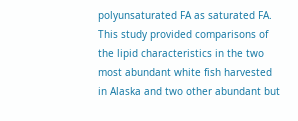polyunsaturated FA as saturated FA. This study provided comparisons of the lipid characteristics in the two most abundant white fish harvested in Alaska and two other abundant but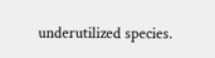underutilized species.